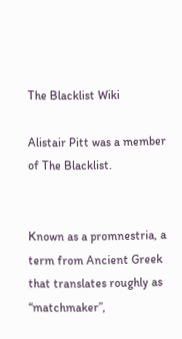The Blacklist Wiki

Alistair Pitt was a member of The Blacklist.


Known as a promnestria, a term from Ancient Greek that translates roughly as “matchmaker”,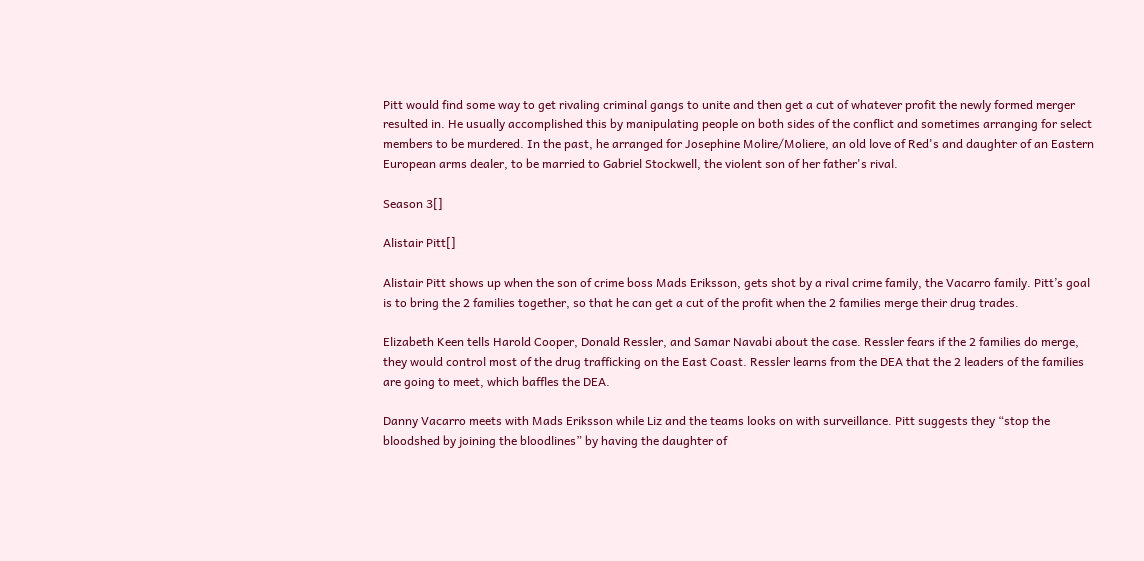Pitt would find some way to get rivaling criminal gangs to unite and then get a cut of whatever profit the newly formed merger resulted in. He usually accomplished this by manipulating people on both sides of the conflict and sometimes arranging for select members to be murdered. In the past, he arranged for Josephine Molire/Moliere, an old love of Red's and daughter of an Eastern European arms dealer, to be married to Gabriel Stockwell, the violent son of her father's rival.

Season 3[]

Alistair Pitt[]

Alistair Pitt shows up when the son of crime boss Mads Eriksson, gets shot by a rival crime family, the Vacarro family. Pitt’s goal is to bring the 2 families together, so that he can get a cut of the profit when the 2 families merge their drug trades.

Elizabeth Keen tells Harold Cooper, Donald Ressler, and Samar Navabi about the case. Ressler fears if the 2 families do merge, they would control most of the drug trafficking on the East Coast. Ressler learns from the DEA that the 2 leaders of the families are going to meet, which baffles the DEA.

Danny Vacarro meets with Mads Eriksson while Liz and the teams looks on with surveillance. Pitt suggests they “stop the bloodshed by joining the bloodlines” by having the daughter of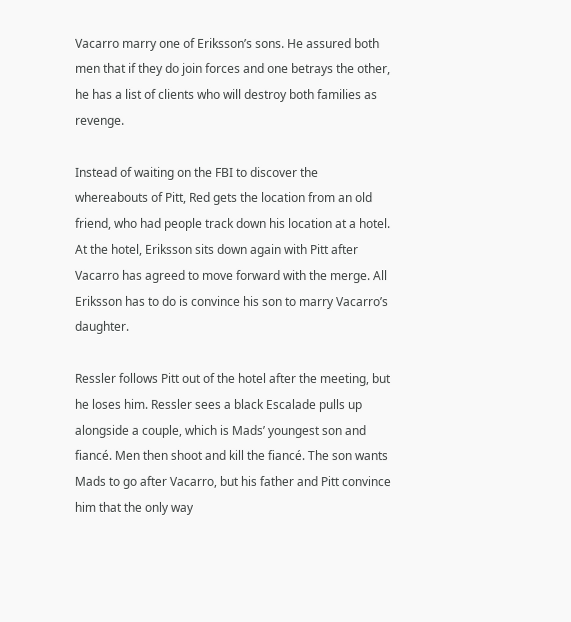Vacarro marry one of Eriksson’s sons. He assured both men that if they do join forces and one betrays the other, he has a list of clients who will destroy both families as revenge.

Instead of waiting on the FBI to discover the whereabouts of Pitt, Red gets the location from an old friend, who had people track down his location at a hotel. At the hotel, Eriksson sits down again with Pitt after Vacarro has agreed to move forward with the merge. All Eriksson has to do is convince his son to marry Vacarro’s daughter.

Ressler follows Pitt out of the hotel after the meeting, but he loses him. Ressler sees a black Escalade pulls up alongside a couple, which is Mads’ youngest son and fiancé. Men then shoot and kill the fiancé. The son wants Mads to go after Vacarro, but his father and Pitt convince him that the only way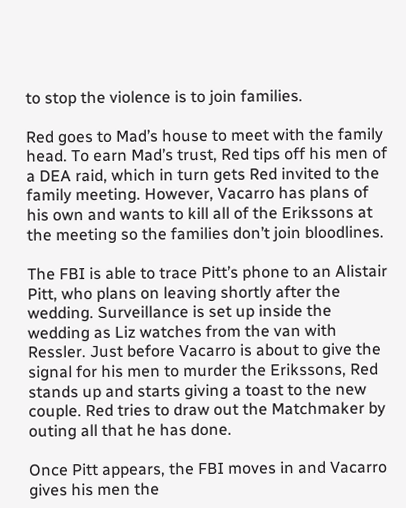to stop the violence is to join families.

Red goes to Mad’s house to meet with the family head. To earn Mad’s trust, Red tips off his men of a DEA raid, which in turn gets Red invited to the family meeting. However, Vacarro has plans of his own and wants to kill all of the Erikssons at the meeting so the families don’t join bloodlines.

The FBI is able to trace Pitt’s phone to an Alistair Pitt, who plans on leaving shortly after the wedding. Surveillance is set up inside the wedding as Liz watches from the van with Ressler. Just before Vacarro is about to give the signal for his men to murder the Erikssons, Red stands up and starts giving a toast to the new couple. Red tries to draw out the Matchmaker by outing all that he has done.

Once Pitt appears, the FBI moves in and Vacarro gives his men the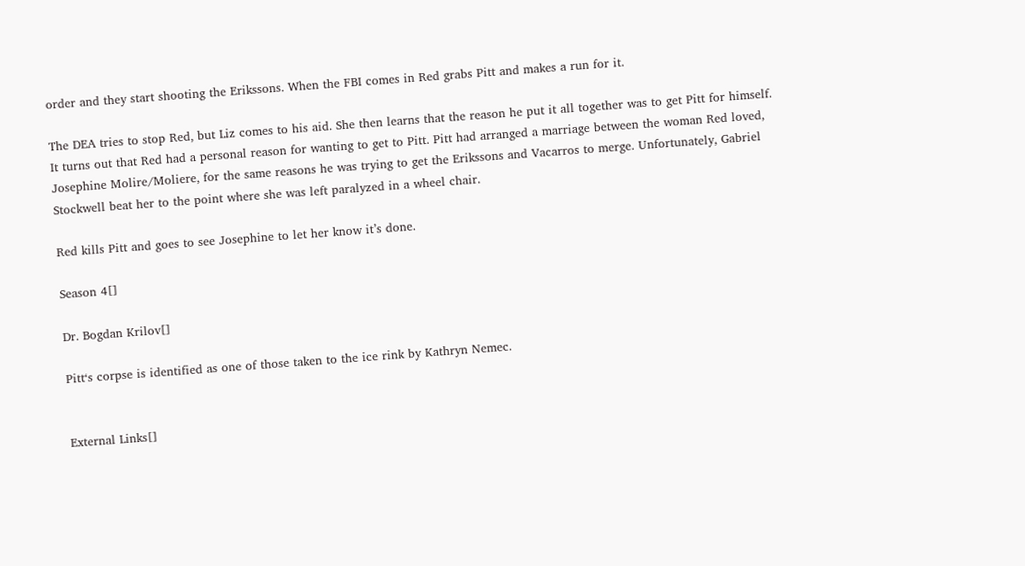order and they start shooting the Erikssons. When the FBI comes in Red grabs Pitt and makes a run for it.

The DEA tries to stop Red, but Liz comes to his aid. She then learns that the reason he put it all together was to get Pitt for himself. It turns out that Red had a personal reason for wanting to get to Pitt. Pitt had arranged a marriage between the woman Red loved, Josephine Molire/Moliere, for the same reasons he was trying to get the Erikssons and Vacarros to merge. Unfortunately, Gabriel Stockwell beat her to the point where she was left paralyzed in a wheel chair.

Red kills Pitt and goes to see Josephine to let her know it’s done.

Season 4[]

Dr. Bogdan Krilov[]

Pitt‘s corpse is identified as one of those taken to the ice rink by Kathryn Nemec.


External Links[]